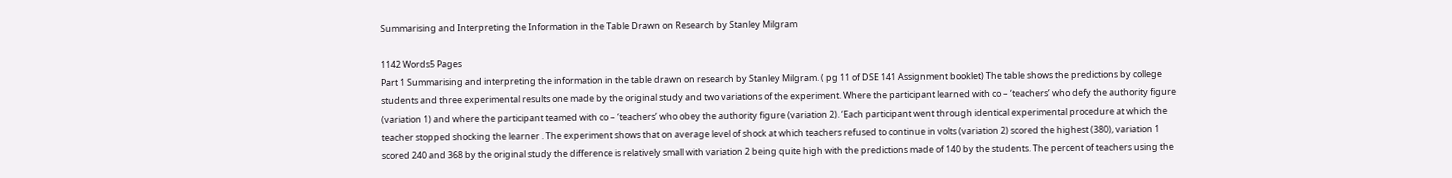Summarising and Interpreting the Information in the Table Drawn on Research by Stanley Milgram

1142 Words5 Pages
Part 1 Summarising and interpreting the information in the table drawn on research by Stanley Milgram. ( pg 11 of DSE 141 Assignment booklet) The table shows the predictions by college students and three experimental results one made by the original study and two variations of the experiment. Where the participant learned with co – ‘teachers’ who defy the authority figure (variation 1) and where the participant teamed with co – ‘teachers’ who obey the authority figure (variation 2). ‘Each participant went through identical experimental procedure at which the teacher stopped shocking the learner . The experiment shows that on average level of shock at which teachers refused to continue in volts (variation 2) scored the highest (380), variation 1 scored 240 and 368 by the original study the difference is relatively small with variation 2 being quite high with the predictions made of 140 by the students. The percent of teachers using the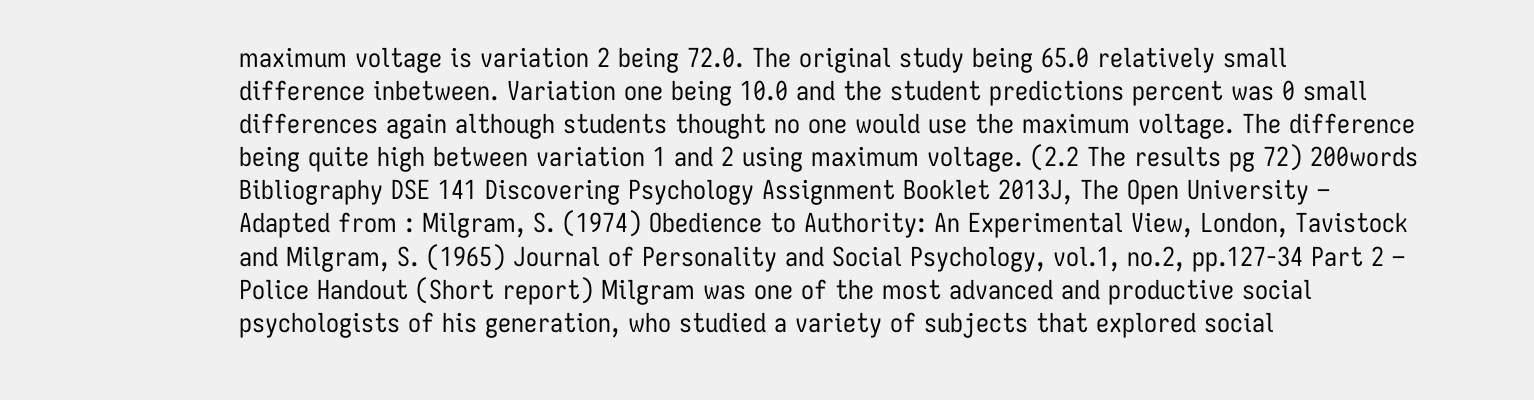maximum voltage is variation 2 being 72.0. The original study being 65.0 relatively small difference inbetween. Variation one being 10.0 and the student predictions percent was 0 small differences again although students thought no one would use the maximum voltage. The difference being quite high between variation 1 and 2 using maximum voltage. (2.2 The results pg 72) 200words Bibliography DSE 141 Discovering Psychology Assignment Booklet 2013J, The Open University – Adapted from : Milgram, S. (1974) Obedience to Authority: An Experimental View, London, Tavistock and Milgram, S. (1965) Journal of Personality and Social Psychology, vol.1, no.2, pp.127-34 Part 2 – Police Handout (Short report) Milgram was one of the most advanced and productive social psychologists of his generation, who studied a variety of subjects that explored social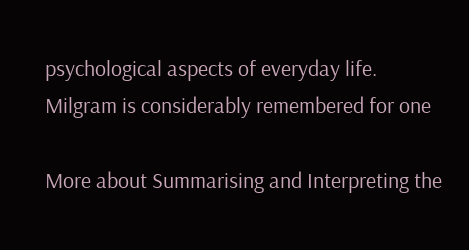psychological aspects of everyday life. Milgram is considerably remembered for one

More about Summarising and Interpreting the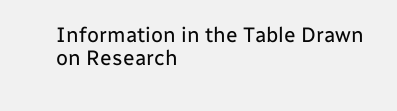Information in the Table Drawn on Research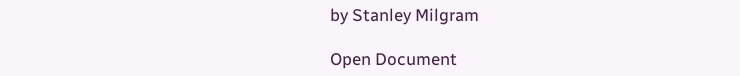by Stanley Milgram

Open Document